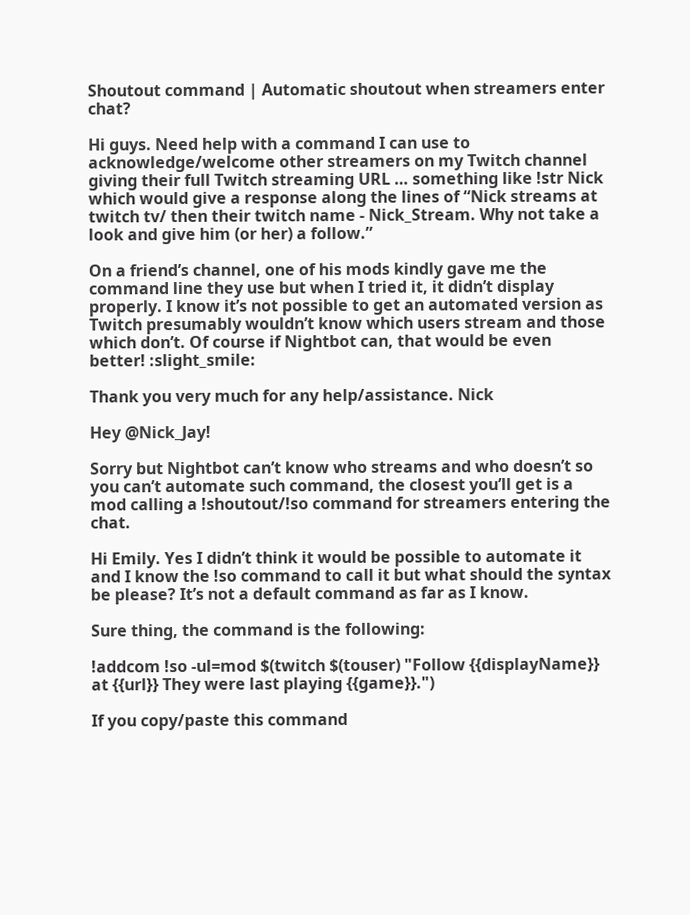Shoutout command | Automatic shoutout when streamers enter chat?

Hi guys. Need help with a command I can use to acknowledge/welcome other streamers on my Twitch channel giving their full Twitch streaming URL … something like !str Nick which would give a response along the lines of “Nick streams at twitch tv/ then their twitch name - Nick_Stream. Why not take a look and give him (or her) a follow.”

On a friend’s channel, one of his mods kindly gave me the command line they use but when I tried it, it didn’t display properly. I know it’s not possible to get an automated version as Twitch presumably wouldn’t know which users stream and those which don’t. Of course if Nightbot can, that would be even better! :slight_smile:

Thank you very much for any help/assistance. Nick

Hey @Nick_Jay!

Sorry but Nightbot can’t know who streams and who doesn’t so you can’t automate such command, the closest you’ll get is a mod calling a !shoutout/!so command for streamers entering the chat.

Hi Emily. Yes I didn’t think it would be possible to automate it and I know the !so command to call it but what should the syntax be please? It’s not a default command as far as I know.

Sure thing, the command is the following:

!addcom !so -ul=mod $(twitch $(touser) "Follow {{displayName}} at {{url}} They were last playing {{game}}.")

If you copy/paste this command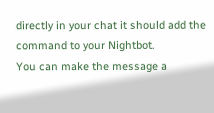directly in your chat it should add the command to your Nightbot.
You can make the message a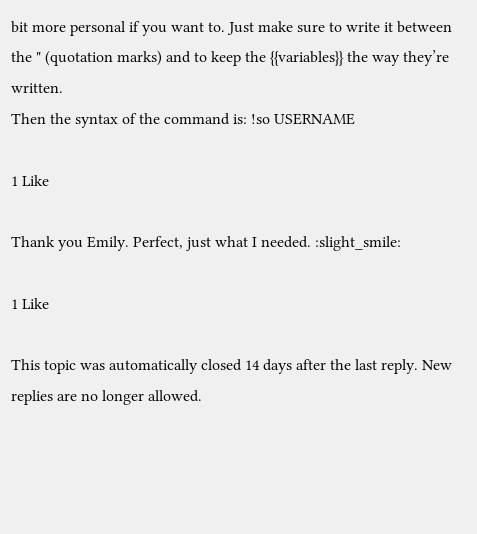bit more personal if you want to. Just make sure to write it between the " (quotation marks) and to keep the {{variables}} the way they’re written.
Then the syntax of the command is: !so USERNAME

1 Like

Thank you Emily. Perfect, just what I needed. :slight_smile:

1 Like

This topic was automatically closed 14 days after the last reply. New replies are no longer allowed.